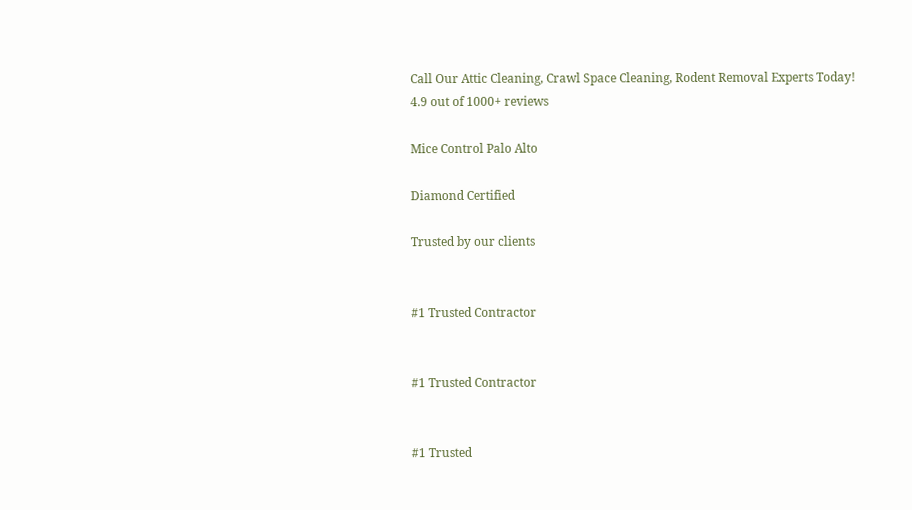Call Our Attic Cleaning, Crawl Space Cleaning, Rodent Removal Experts Today!
4.9 out of 1000+ reviews

Mice Control Palo Alto

Diamond Certified

Trusted by our clients


#1 Trusted Contractor


#1 Trusted Contractor


#1 Trusted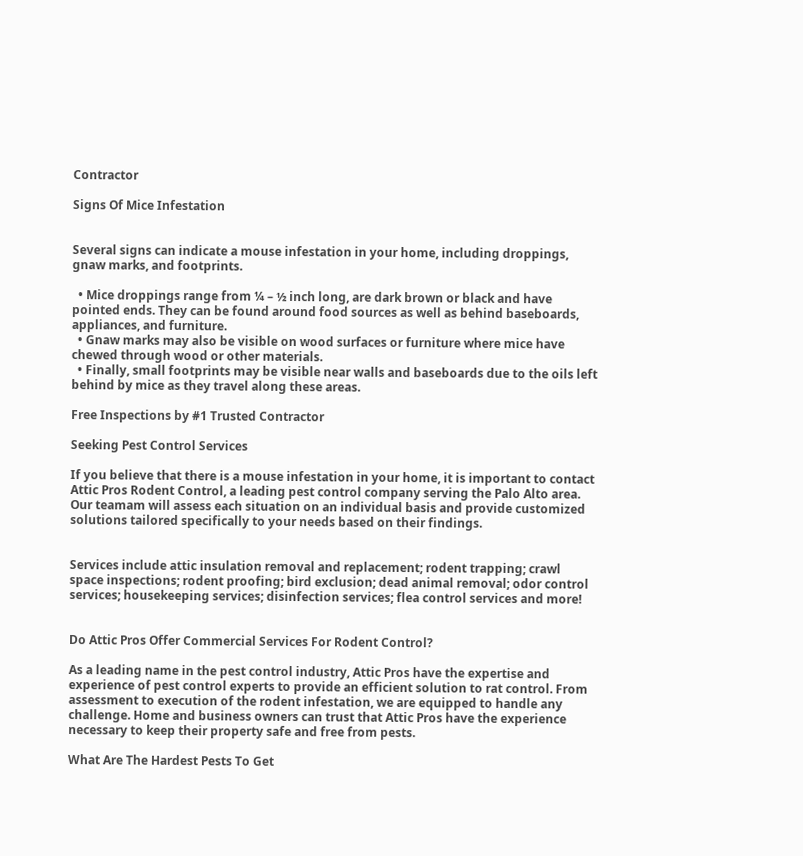Contractor

Signs Of Mice Infestation


Several signs can indicate a mouse infestation in your home, including droppings, gnaw marks, and footprints.

  • Mice droppings range from ¼ – ½ inch long, are dark brown or black and have pointed ends. They can be found around food sources as well as behind baseboards, appliances, and furniture.
  • Gnaw marks may also be visible on wood surfaces or furniture where mice have chewed through wood or other materials.
  • Finally, small footprints may be visible near walls and baseboards due to the oils left behind by mice as they travel along these areas.

Free Inspections by #1 Trusted Contractor

Seeking Pest Control Services

If you believe that there is a mouse infestation in your home, it is important to contact Attic Pros Rodent Control, a leading pest control company serving the Palo Alto area. Our teamam will assess each situation on an individual basis and provide customized solutions tailored specifically to your needs based on their findings.


Services include attic insulation removal and replacement; rodent trapping; crawl space inspections; rodent proofing; bird exclusion; dead animal removal; odor control services; housekeeping services; disinfection services; flea control services and more!


Do Attic Pros Offer Commercial Services For Rodent Control?

As a leading name in the pest control industry, Attic Pros have the expertise and experience of pest control experts to provide an efficient solution to rat control. From assessment to execution of the rodent infestation, we are equipped to handle any challenge. Home and business owners can trust that Attic Pros have the experience necessary to keep their property safe and free from pests.

What Are The Hardest Pests To Get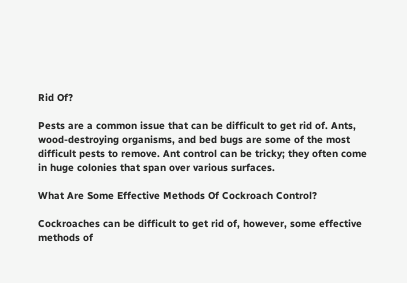Rid Of?

Pests are a common issue that can be difficult to get rid of. Ants, wood-destroying organisms, and bed bugs are some of the most difficult pests to remove. Ant control can be tricky; they often come in huge colonies that span over various surfaces.

What Are Some Effective Methods Of Cockroach Control?

Cockroaches can be difficult to get rid of, however, some effective methods of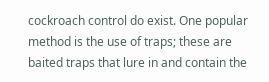cockroach control do exist. One popular method is the use of traps; these are baited traps that lure in and contain the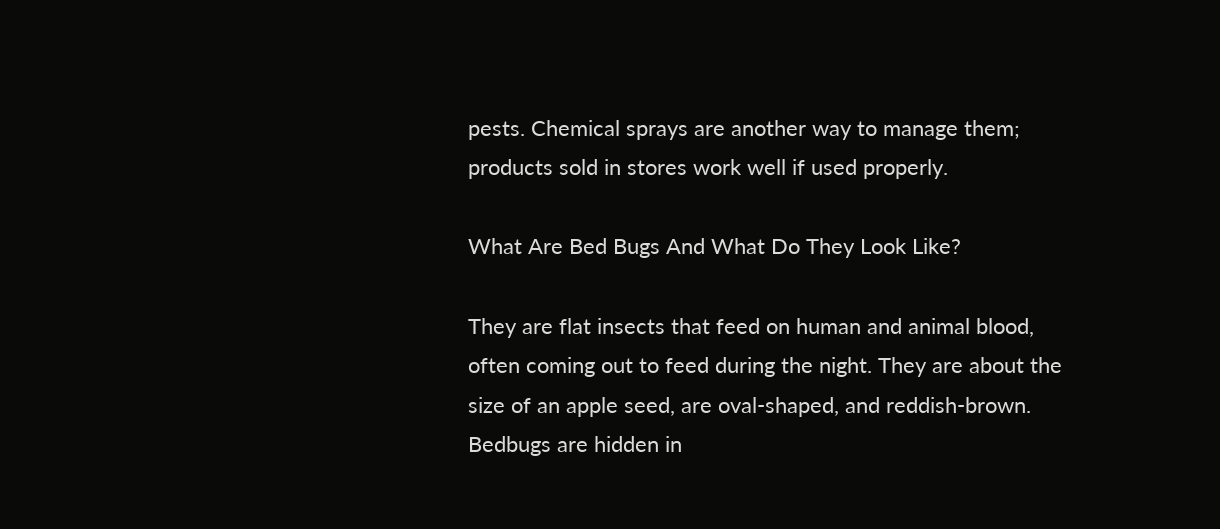pests. Chemical sprays are another way to manage them; products sold in stores work well if used properly.

What Are Bed Bugs And What Do They Look Like?

They are flat insects that feed on human and animal blood, often coming out to feed during the night. They are about the size of an apple seed, are oval-shaped, and reddish-brown. Bedbugs are hidden in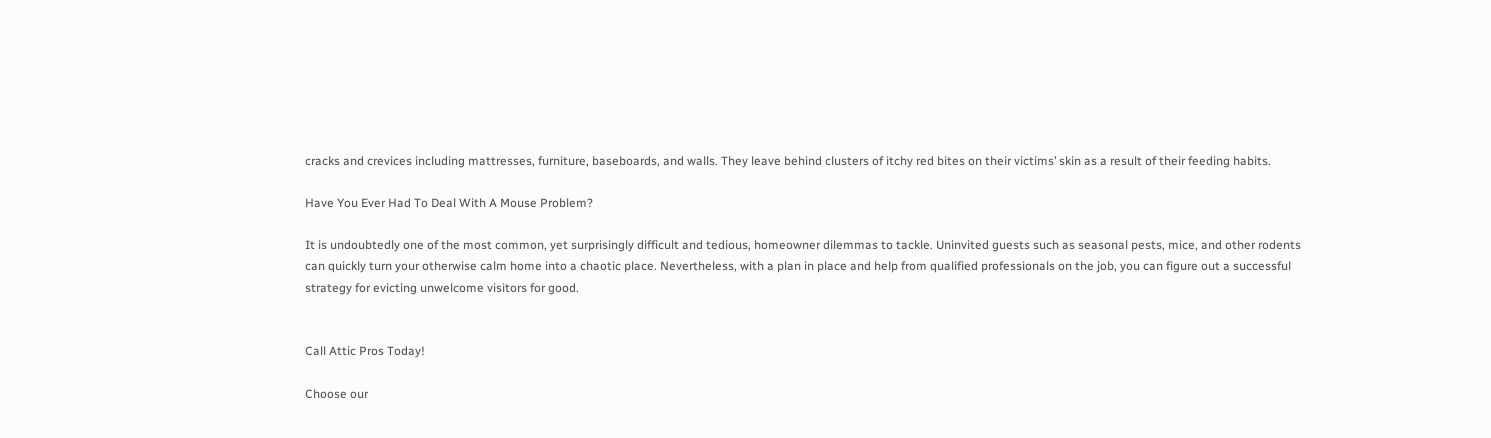cracks and crevices including mattresses, furniture, baseboards, and walls. They leave behind clusters of itchy red bites on their victims’ skin as a result of their feeding habits.

Have You Ever Had To Deal With A Mouse Problem?

It is undoubtedly one of the most common, yet surprisingly difficult and tedious, homeowner dilemmas to tackle. Uninvited guests such as seasonal pests, mice, and other rodents can quickly turn your otherwise calm home into a chaotic place. Nevertheless, with a plan in place and help from qualified professionals on the job, you can figure out a successful strategy for evicting unwelcome visitors for good.


Call Attic Pros Today!

Choose our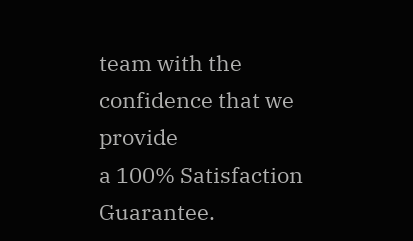team with the confidence that we provide
a 100% Satisfaction Guarantee.